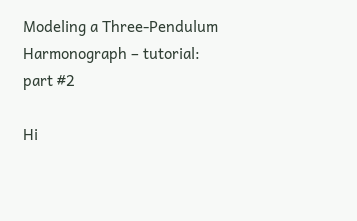Modeling a Three-Pendulum Harmonograph – tutorial: part #2

Hi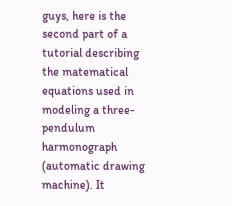guys, here is the second part of a tutorial describing the matematical equations used in modeling a three-pendulum harmonograph (automatic drawing machine). It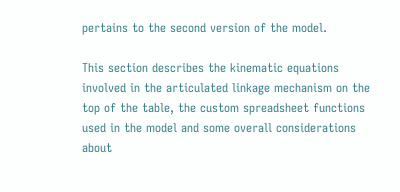pertains to the second version of the model.

This section describes the kinematic equations involved in the articulated linkage mechanism on the top of the table, the custom spreadsheet functions used in the model and some overall considerations about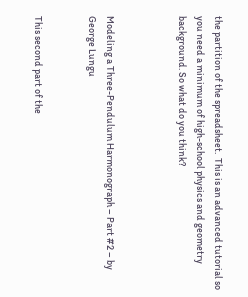the partition of the spreadsheet.  This is an advanced tutorial so you need a minimum of high-school physics and geometry background. So what do you think?



Modeling a Three-Pendulum Harmonograph – Part #2 – by George Lungu


This second part of the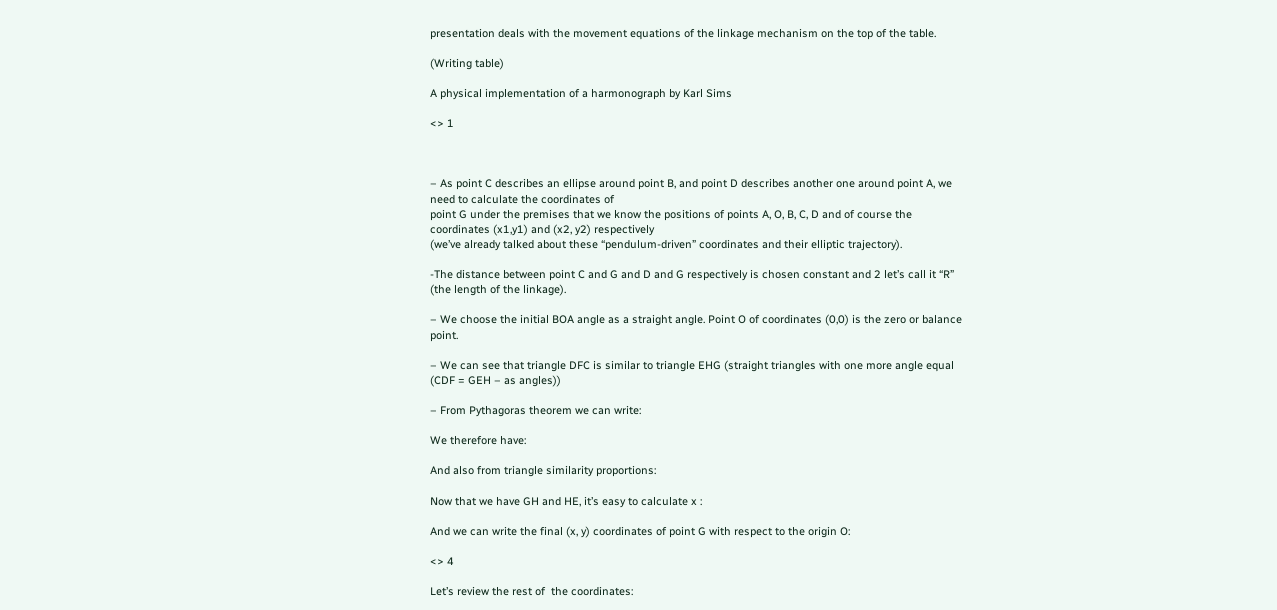presentation deals with the movement equations of the linkage mechanism on the top of the table.

(Writing table)

A physical implementation of a harmonograph by Karl Sims

<> 1



– As point C describes an ellipse around point B, and point D describes another one around point A, we need to calculate the coordinates of
point G under the premises that we know the positions of points A, O, B, C, D and of course the coordinates (x1,y1) and (x2, y2) respectively
(we’ve already talked about these “pendulum-driven” coordinates and their elliptic trajectory).

-The distance between point C and G and D and G respectively is chosen constant and 2 let’s call it “R” (the length of the linkage).

– We choose the initial BOA angle as a straight angle. Point O of coordinates (0,0) is the zero or balance point.

– We can see that triangle DFC is similar to triangle EHG (straight triangles with one more angle equal (CDF = GEH – as angles))

– From Pythagoras theorem we can write:

We therefore have:

And also from triangle similarity proportions:

Now that we have GH and HE, it’s easy to calculate x :

And we can write the final (x, y) coordinates of point G with respect to the origin O:

<> 4

Let’s review the rest of  the coordinates: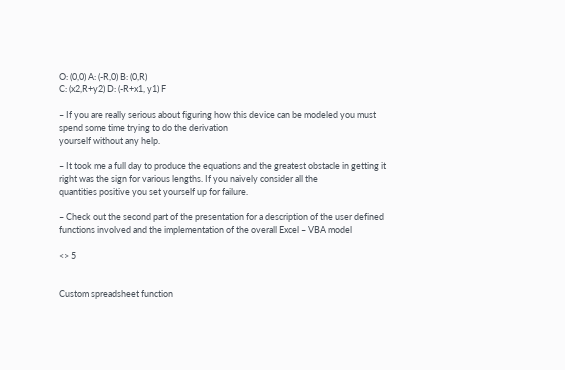O: (0,0) A: (-R,0) B: (0,R)
C: (x2,R+y2) D: (-R+x1, y1) F

– If you are really serious about figuring how this device can be modeled you must spend some time trying to do the derivation
yourself without any help.

– It took me a full day to produce the equations and the greatest obstacle in getting it right was the sign for various lengths. If you naively consider all the
quantities positive you set yourself up for failure.

– Check out the second part of the presentation for a description of the user defined functions involved and the implementation of the overall Excel – VBA model

<> 5


Custom spreadsheet function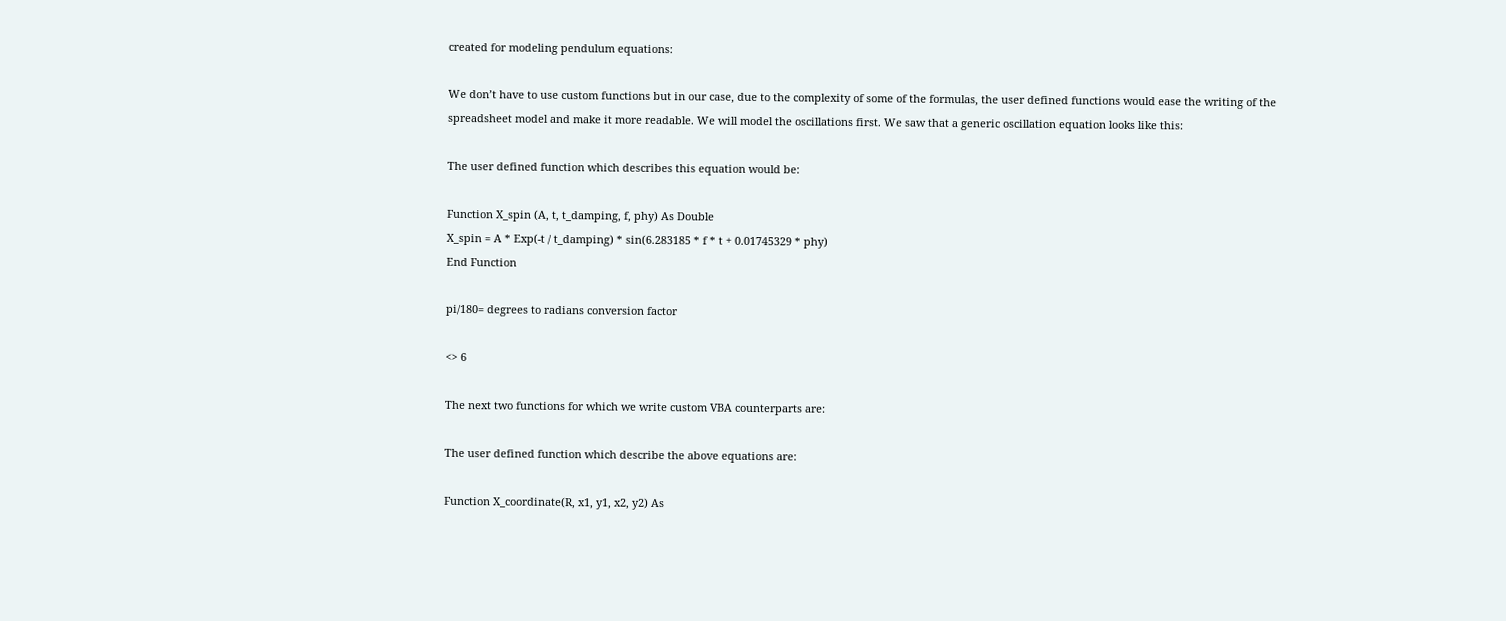created for modeling pendulum equations:

We don’t have to use custom functions but in our case, due to the complexity of some of the formulas, the user defined functions would ease the writing of the
spreadsheet model and make it more readable. We will model the oscillations first. We saw that a generic oscillation equation looks like this:

The user defined function which describes this equation would be:

Function X_spin (A, t, t_damping, f, phy) As Double
X_spin = A * Exp(-t / t_damping) * sin(6.283185 * f * t + 0.01745329 * phy)
End Function

pi/180= degrees to radians conversion factor

<> 6

The next two functions for which we write custom VBA counterparts are:

The user defined function which describe the above equations are:

Function X_coordinate(R, x1, y1, x2, y2) As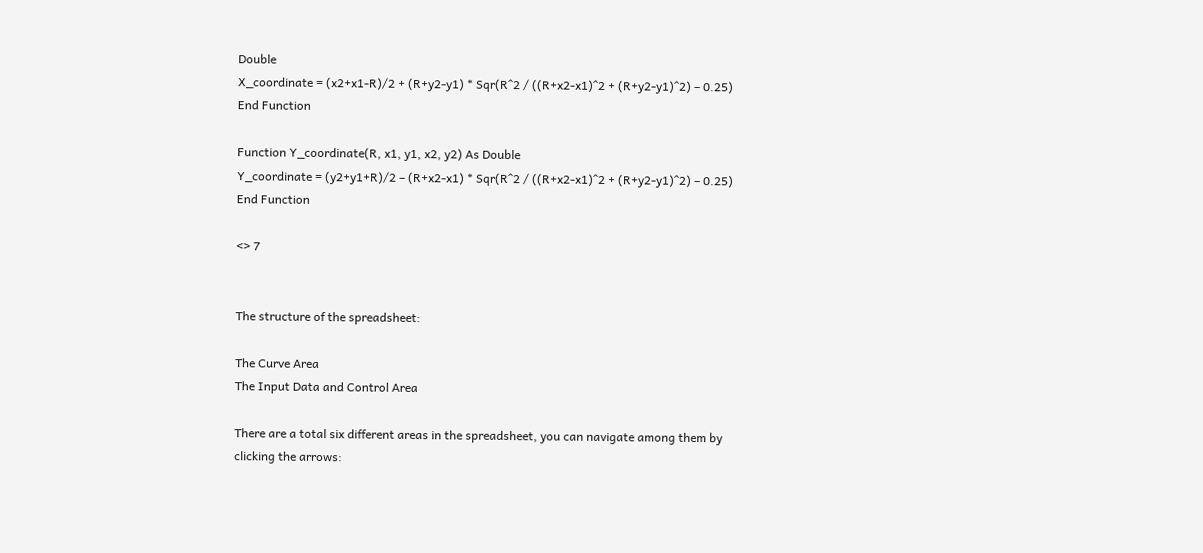Double
X_coordinate = (x2+x1-R)/2 + (R+y2-y1) * Sqr(R^2 / ((R+x2-x1)^2 + (R+y2-y1)^2) – 0.25)
End Function

Function Y_coordinate(R, x1, y1, x2, y2) As Double
Y_coordinate = (y2+y1+R)/2 – (R+x2-x1) * Sqr(R^2 / ((R+x2-x1)^2 + (R+y2-y1)^2) – 0.25)
End Function

<> 7


The structure of the spreadsheet:

The Curve Area
The Input Data and Control Area

There are a total six different areas in the spreadsheet, you can navigate among them by clicking the arrows: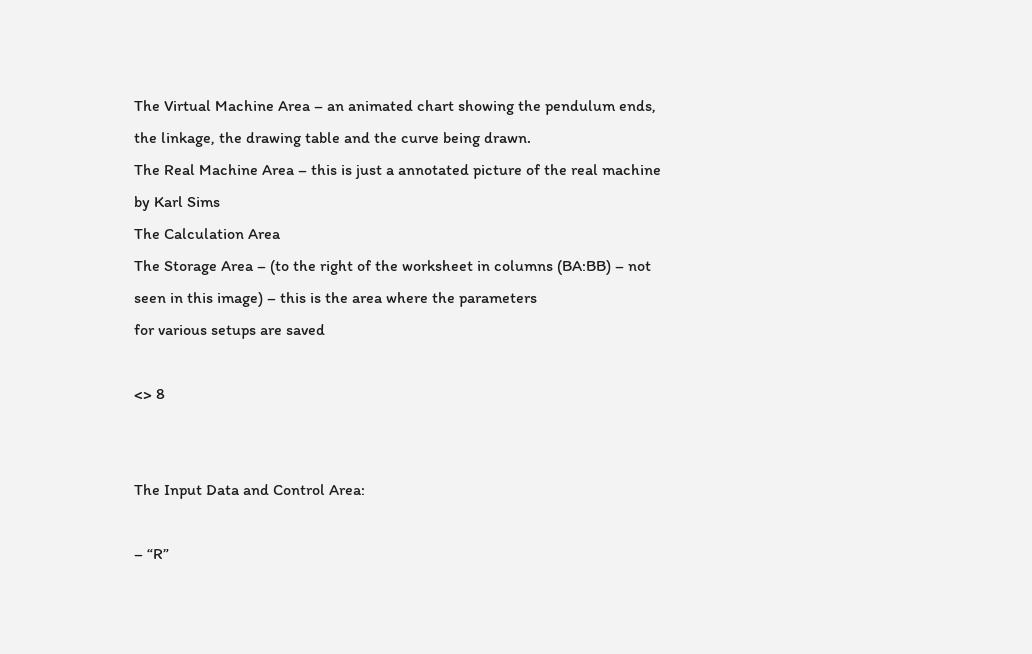The Virtual Machine Area – an animated chart showing the pendulum ends, the linkage, the drawing table and the curve being drawn.
The Real Machine Area – this is just a annotated picture of the real machine by Karl Sims
The Calculation Area
The Storage Area – (to the right of the worksheet in columns (BA:BB) – not seen in this image) – this is the area where the parameters
for various setups are saved

<> 8


The Input Data and Control Area:

– “R”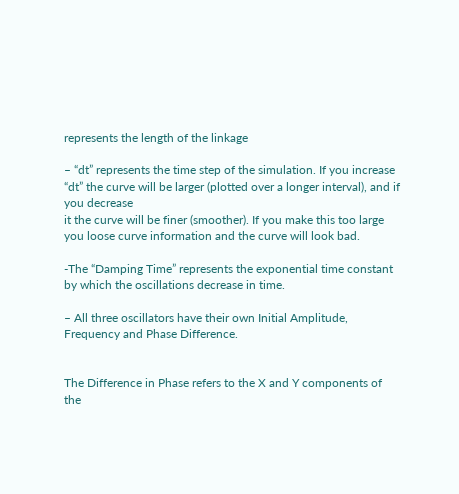represents the length of the linkage

– “dt” represents the time step of the simulation. If you increase “dt” the curve will be larger (plotted over a longer interval), and if you decrease
it the curve will be finer (smoother). If you make this too large you loose curve information and the curve will look bad.

-The “Damping Time” represents the exponential time constant by which the oscillations decrease in time.

– All three oscillators have their own Initial Amplitude, Frequency and Phase Difference.


The Difference in Phase refers to the X and Y components of the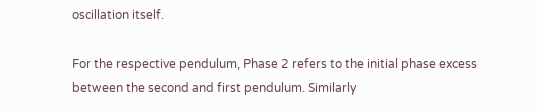oscillation itself.

For the respective pendulum, Phase 2 refers to the initial phase excess between the second and first pendulum. Similarly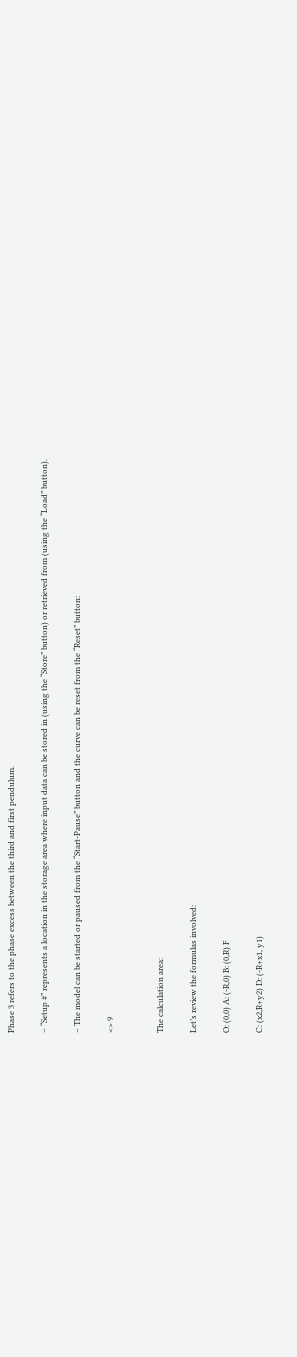Phase 3 refers to the phase excess between the third and first pendulum.

– “Setup #” represents a location in the storage area where input data can be stored in (using the “Store” button) or retrieved from (using the “Load” button).

– The model can be started or paused from the “Start-Pause” button and the curve can be reset from the “Reset” button:

<> 9


The calculation area:

Let’s review the formulas involved:

O: (0,0) A: (-R,0) B: (0,R) F

C: (x2,R+y2) D: (-R+x1, y1)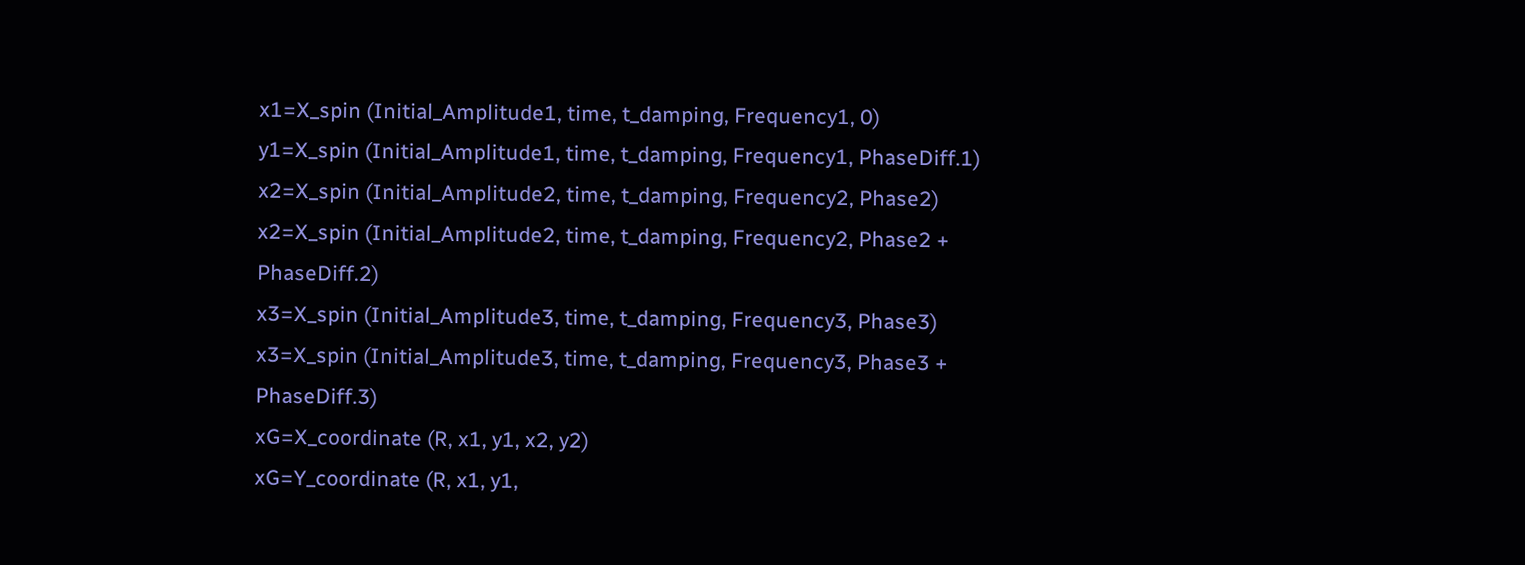x1=X_spin (Initial_Amplitude1, time, t_damping, Frequency1, 0)
y1=X_spin (Initial_Amplitude1, time, t_damping, Frequency1, PhaseDiff.1)
x2=X_spin (Initial_Amplitude2, time, t_damping, Frequency2, Phase2)
x2=X_spin (Initial_Amplitude2, time, t_damping, Frequency2, Phase2 + PhaseDiff.2)
x3=X_spin (Initial_Amplitude3, time, t_damping, Frequency3, Phase3)
x3=X_spin (Initial_Amplitude3, time, t_damping, Frequency3, Phase3 + PhaseDiff.3)
xG=X_coordinate (R, x1, y1, x2, y2)
xG=Y_coordinate (R, x1, y1,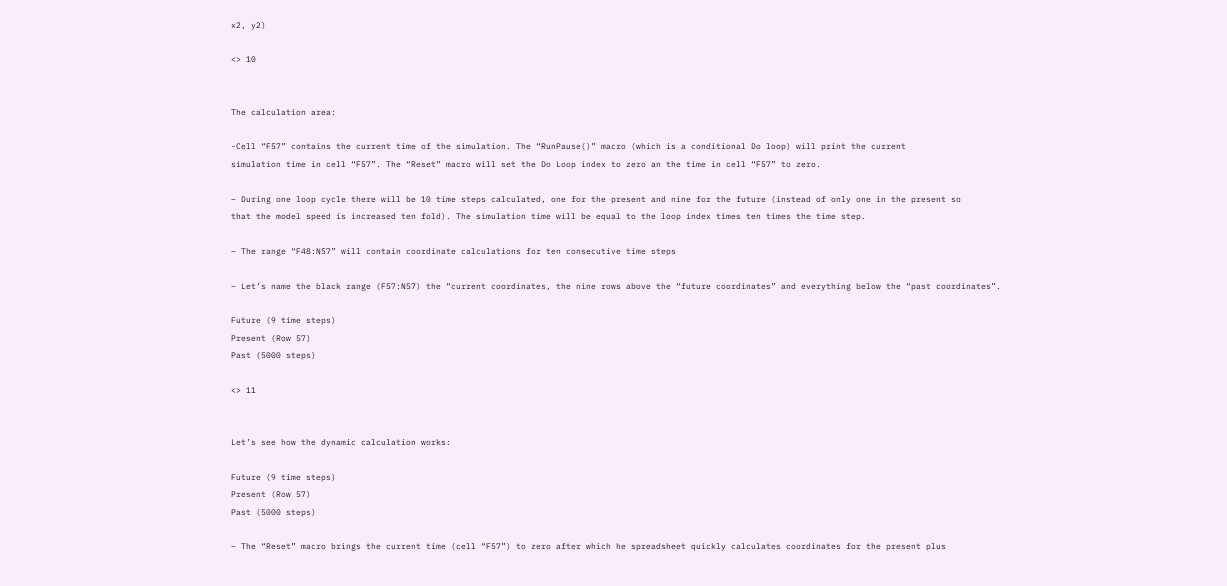x2, y2)

<> 10


The calculation area:

-Cell “F57” contains the current time of the simulation. The “RunPause()” macro (which is a conditional Do loop) will print the current
simulation time in cell “F57”. The “Reset” macro will set the Do Loop index to zero an the time in cell “F57” to zero.

– During one loop cycle there will be 10 time steps calculated, one for the present and nine for the future (instead of only one in the present so
that the model speed is increased ten fold). The simulation time will be equal to the loop index times ten times the time step.

– The range “F48:N57” will contain coordinate calculations for ten consecutive time steps

– Let’s name the black range (F57:N57) the “current coordinates, the nine rows above the “future coordinates” and everything below the “past coordinates”.

Future (9 time steps)
Present (Row 57)
Past (5000 steps)

<> 11


Let’s see how the dynamic calculation works:

Future (9 time steps)
Present (Row 57)
Past (5000 steps)

– The “Reset” macro brings the current time (cell “F57”) to zero after which he spreadsheet quickly calculates coordinates for the present plus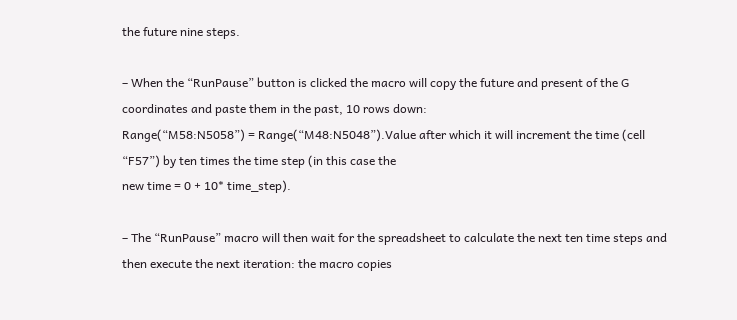the future nine steps.

– When the “RunPause” button is clicked the macro will copy the future and present of the G coordinates and paste them in the past, 10 rows down:
Range(“M58:N5058”) = Range(“M48:N5048”).Value after which it will increment the time (cell “F57”) by ten times the time step (in this case the
new time = 0 + 10* time_step).

– The “RunPause” macro will then wait for the spreadsheet to calculate the next ten time steps and then execute the next iteration: the macro copies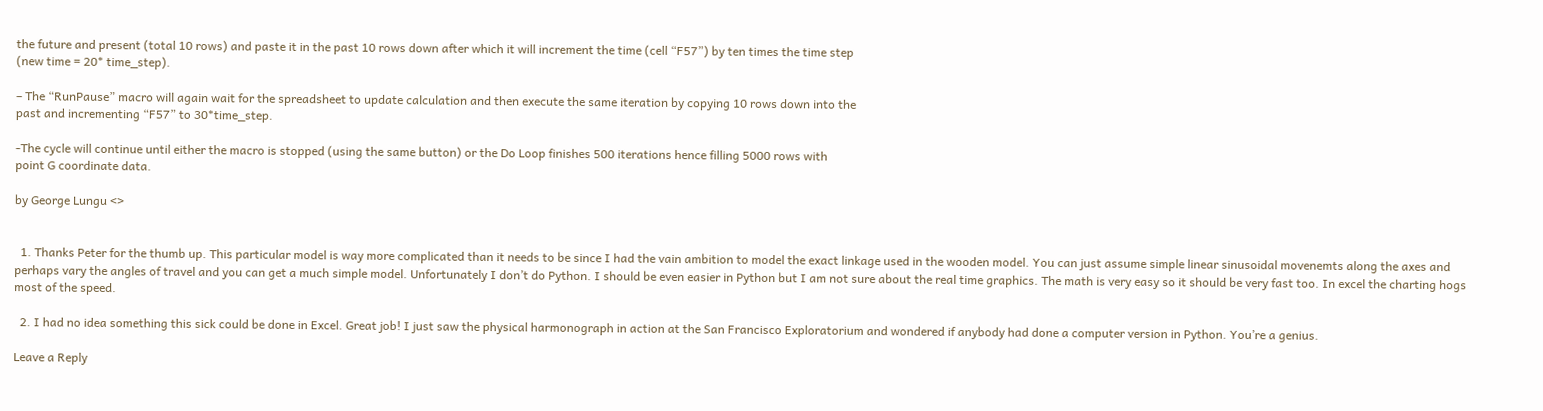the future and present (total 10 rows) and paste it in the past 10 rows down after which it will increment the time (cell “F57”) by ten times the time step
(new time = 20* time_step).

– The “RunPause” macro will again wait for the spreadsheet to update calculation and then execute the same iteration by copying 10 rows down into the
past and incrementing “F57” to 30*time_step.

-The cycle will continue until either the macro is stopped (using the same button) or the Do Loop finishes 500 iterations hence filling 5000 rows with
point G coordinate data.

by George Lungu <>


  1. Thanks Peter for the thumb up. This particular model is way more complicated than it needs to be since I had the vain ambition to model the exact linkage used in the wooden model. You can just assume simple linear sinusoidal movenemts along the axes and perhaps vary the angles of travel and you can get a much simple model. Unfortunately I don’t do Python. I should be even easier in Python but I am not sure about the real time graphics. The math is very easy so it should be very fast too. In excel the charting hogs most of the speed.

  2. I had no idea something this sick could be done in Excel. Great job! I just saw the physical harmonograph in action at the San Francisco Exploratorium and wondered if anybody had done a computer version in Python. You’re a genius.

Leave a Reply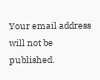Your email address will not be published.